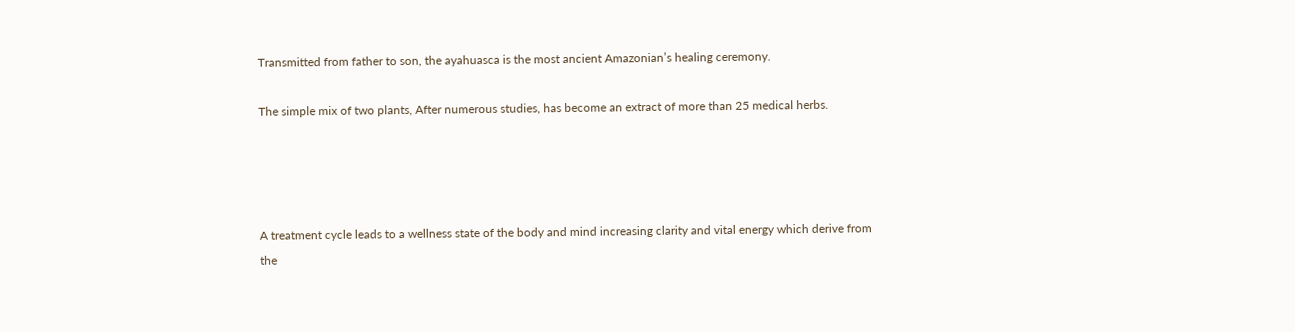Transmitted from father to son, the ayahuasca is the most ancient Amazonian’s healing ceremony.

The simple mix of two plants, After numerous studies, has become an extract of more than 25 medical herbs.




A treatment cycle leads to a wellness state of the body and mind increasing clarity and vital energy which derive from the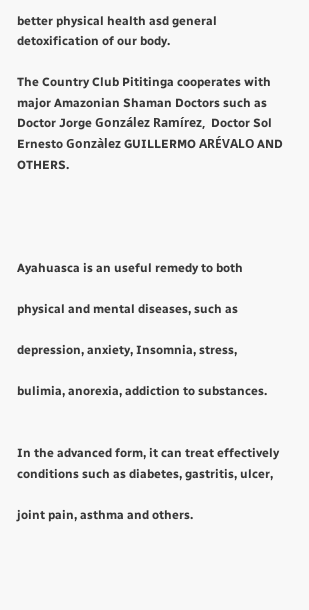better physical health asd general detoxification of our body.

The Country Club Pititinga cooperates with major Amazonian Shaman Doctors such as Doctor Jorge González Ramírez,  Doctor Sol Ernesto Gonzàlez GUILLERMO ARÉVALO AND OTHERS.




Ayahuasca is an useful remedy to both

physical and mental diseases, such as

depression, anxiety, Insomnia, stress,

bulimia, anorexia, addiction to substances.


In the advanced form, it can treat effectively conditions such as diabetes, gastritis, ulcer,

joint pain, asthma and others.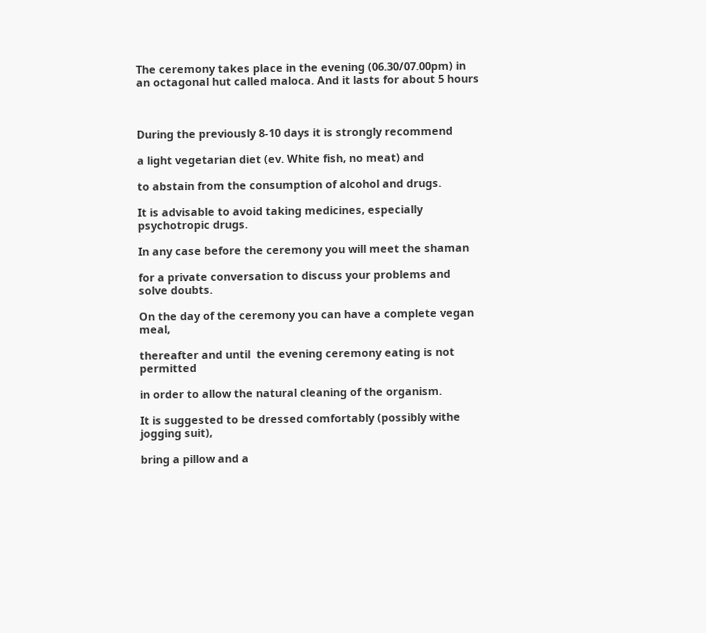The ceremony takes place in the evening (06.30/07.00pm) in an octagonal hut called maloca. And it lasts for about 5 hours



During the previously 8-10 days it is strongly recommend

a light vegetarian diet (ev. White fish, no meat) and

to abstain from the consumption of alcohol and drugs.

It is advisable to avoid taking medicines, especially psychotropic drugs.

In any case before the ceremony you will meet the shaman

for a private conversation to discuss your problems and solve doubts.

On the day of the ceremony you can have a complete vegan meal,

thereafter and until  the evening ceremony eating is not permitted

in order to allow the natural cleaning of the organism.

It is suggested to be dressed comfortably (possibly withe jogging suit),

bring a pillow and a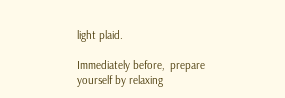light plaid.

Immediately before,  prepare yourself by relaxing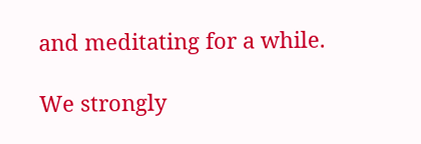and meditating for a while.

We strongly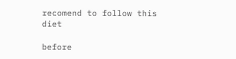recomend to follow this diet

before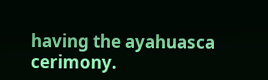having the ayahuasca cerimony.